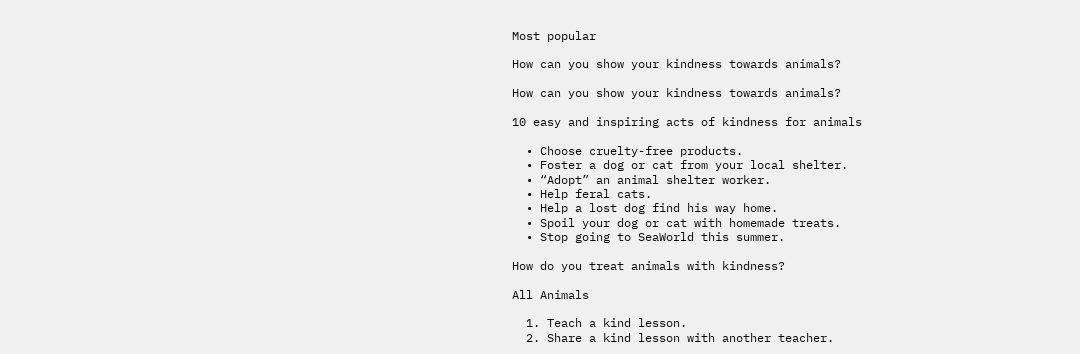Most popular

How can you show your kindness towards animals?

How can you show your kindness towards animals?

10 easy and inspiring acts of kindness for animals

  • Choose cruelty-free products.
  • Foster a dog or cat from your local shelter.
  • “Adopt” an animal shelter worker.
  • Help feral cats.
  • Help a lost dog find his way home.
  • Spoil your dog or cat with homemade treats.
  • Stop going to SeaWorld this summer.

How do you treat animals with kindness?

All Animals

  1. Teach a kind lesson.
  2. Share a kind lesson with another teacher.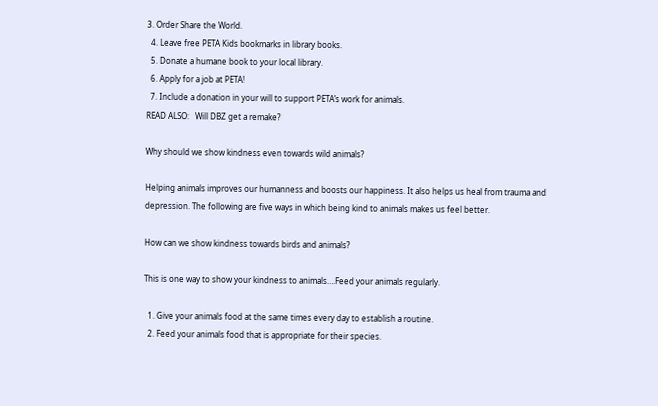3. Order Share the World.
  4. Leave free PETA Kids bookmarks in library books.
  5. Donate a humane book to your local library.
  6. Apply for a job at PETA!
  7. Include a donation in your will to support PETA’s work for animals.
READ ALSO:   Will DBZ get a remake?

Why should we show kindness even towards wild animals?

Helping animals improves our humanness and boosts our happiness. It also helps us heal from trauma and depression. The following are five ways in which being kind to animals makes us feel better.

How can we show kindness towards birds and animals?

This is one way to show your kindness to animals….Feed your animals regularly.

  1. Give your animals food at the same times every day to establish a routine.
  2. Feed your animals food that is appropriate for their species.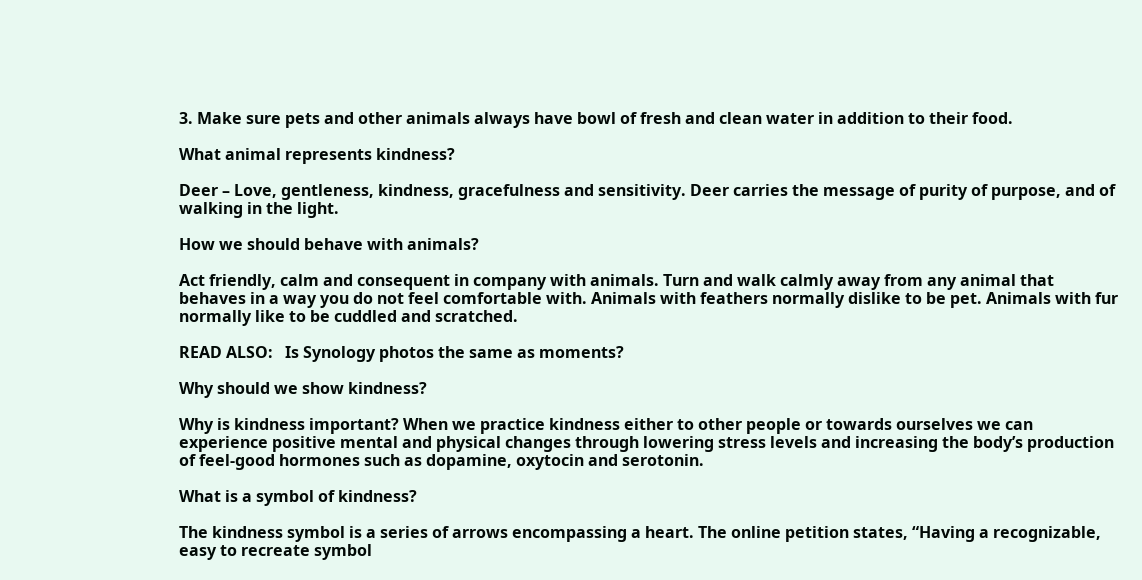3. Make sure pets and other animals always have bowl of fresh and clean water in addition to their food.

What animal represents kindness?

Deer – Love, gentleness, kindness, gracefulness and sensitivity. Deer carries the message of purity of purpose, and of walking in the light.

How we should behave with animals?

Act friendly, calm and consequent in company with animals. Turn and walk calmly away from any animal that behaves in a way you do not feel comfortable with. Animals with feathers normally dislike to be pet. Animals with fur normally like to be cuddled and scratched.

READ ALSO:   Is Synology photos the same as moments?

Why should we show kindness?

Why is kindness important? When we practice kindness either to other people or towards ourselves we can experience positive mental and physical changes through lowering stress levels and increasing the body’s production of feel-good hormones such as dopamine, oxytocin and serotonin.

What is a symbol of kindness?

The kindness symbol is a series of arrows encompassing a heart. The online petition states, “Having a recognizable, easy to recreate symbol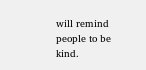will remind people to be kind.